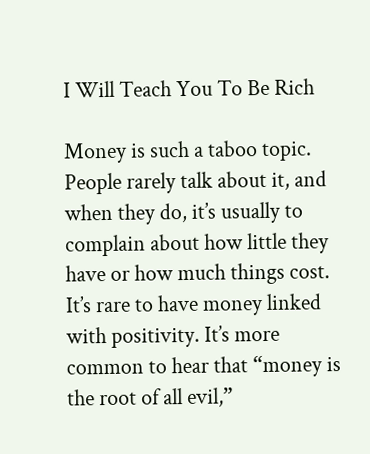I Will Teach You To Be Rich

Money is such a taboo topic. People rarely talk about it, and when they do, it’s usually to complain about how little they have or how much things cost. It’s rare to have money linked with positivity. It’s more common to hear that “money is the root of all evil,”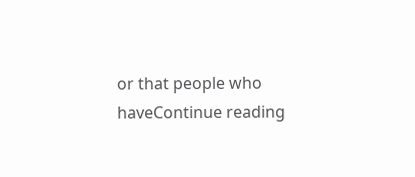or that people who haveContinue reading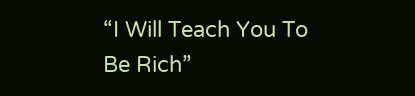“I Will Teach You To Be Rich”